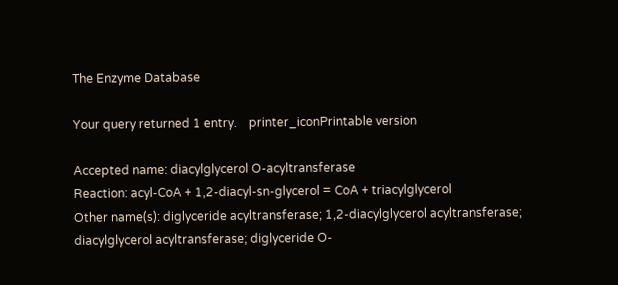The Enzyme Database

Your query returned 1 entry.    printer_iconPrintable version

Accepted name: diacylglycerol O-acyltransferase
Reaction: acyl-CoA + 1,2-diacyl-sn-glycerol = CoA + triacylglycerol
Other name(s): diglyceride acyltransferase; 1,2-diacylglycerol acyltransferase; diacylglycerol acyltransferase; diglyceride O-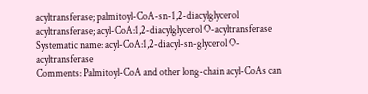acyltransferase; palmitoyl-CoA-sn-1,2-diacylglycerol acyltransferase; acyl-CoA:1,2-diacylglycerol O-acyltransferase
Systematic name: acyl-CoA:1,2-diacyl-sn-glycerol O-acyltransferase
Comments: Palmitoyl-CoA and other long-chain acyl-CoAs can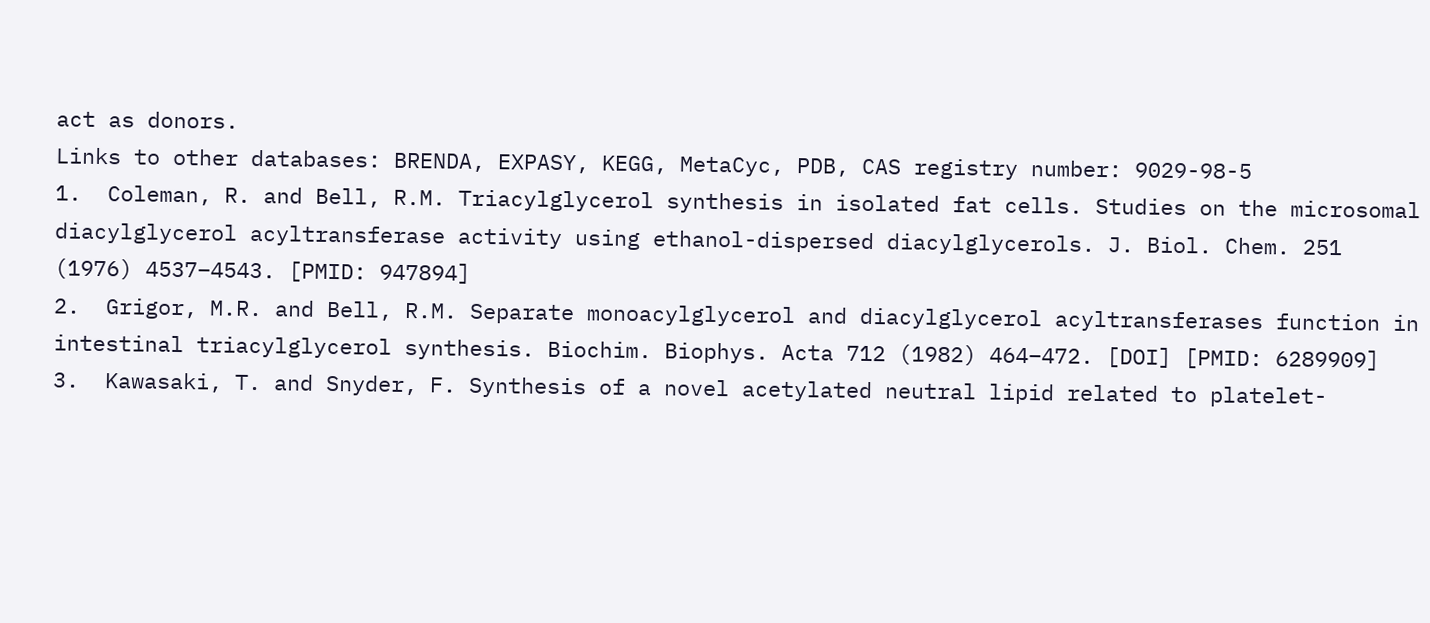act as donors.
Links to other databases: BRENDA, EXPASY, KEGG, MetaCyc, PDB, CAS registry number: 9029-98-5
1.  Coleman, R. and Bell, R.M. Triacylglycerol synthesis in isolated fat cells. Studies on the microsomal diacylglycerol acyltransferase activity using ethanol-dispersed diacylglycerols. J. Biol. Chem. 251 (1976) 4537–4543. [PMID: 947894]
2.  Grigor, M.R. and Bell, R.M. Separate monoacylglycerol and diacylglycerol acyltransferases function in intestinal triacylglycerol synthesis. Biochim. Biophys. Acta 712 (1982) 464–472. [DOI] [PMID: 6289909]
3.  Kawasaki, T. and Snyder, F. Synthesis of a novel acetylated neutral lipid related to platelet-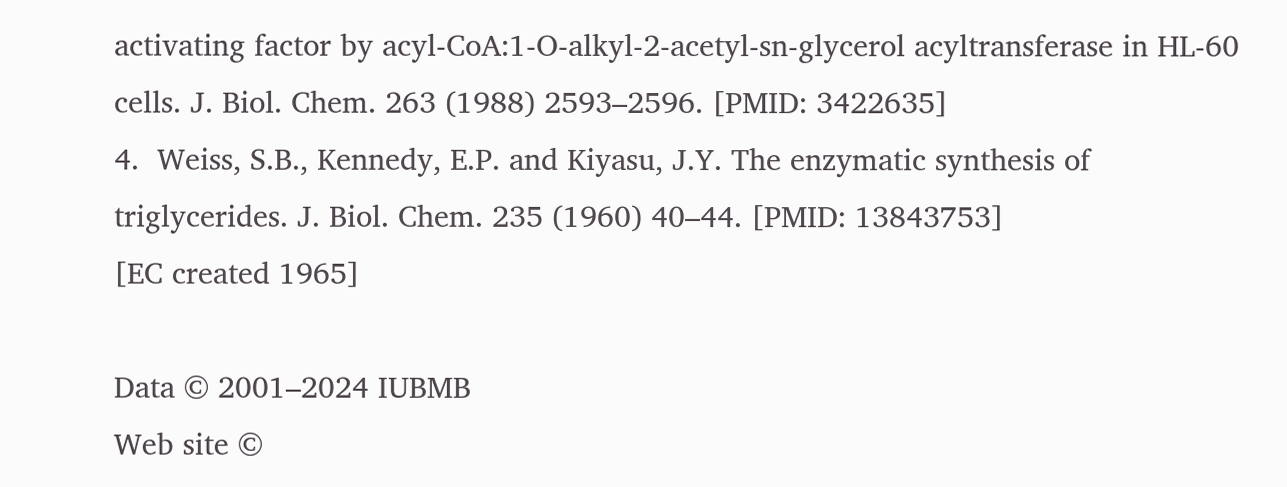activating factor by acyl-CoA:1-O-alkyl-2-acetyl-sn-glycerol acyltransferase in HL-60 cells. J. Biol. Chem. 263 (1988) 2593–2596. [PMID: 3422635]
4.  Weiss, S.B., Kennedy, E.P. and Kiyasu, J.Y. The enzymatic synthesis of triglycerides. J. Biol. Chem. 235 (1960) 40–44. [PMID: 13843753]
[EC created 1965]

Data © 2001–2024 IUBMB
Web site ©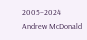2005–2024 Andrew McDonald